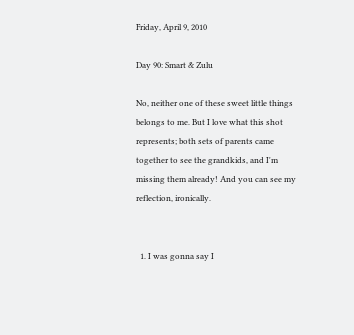Friday, April 9, 2010

Day 90: Smart & Zulu

No, neither one of these sweet little things belongs to me. But I love what this shot represents; both sets of parents came together to see the grandkids, and I'm missing them already! And you can see my reflection, ironically.


  1. I was gonna say I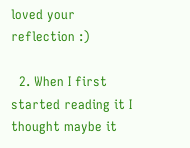loved your reflection :)

  2. When I first started reading it I thought maybe it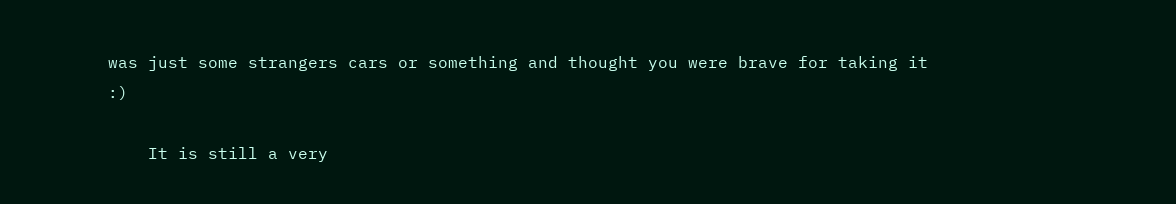was just some strangers cars or something and thought you were brave for taking it :)

    It is still a very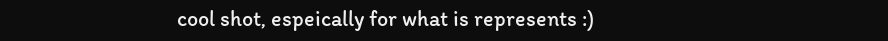cool shot, espeically for what is represents :)